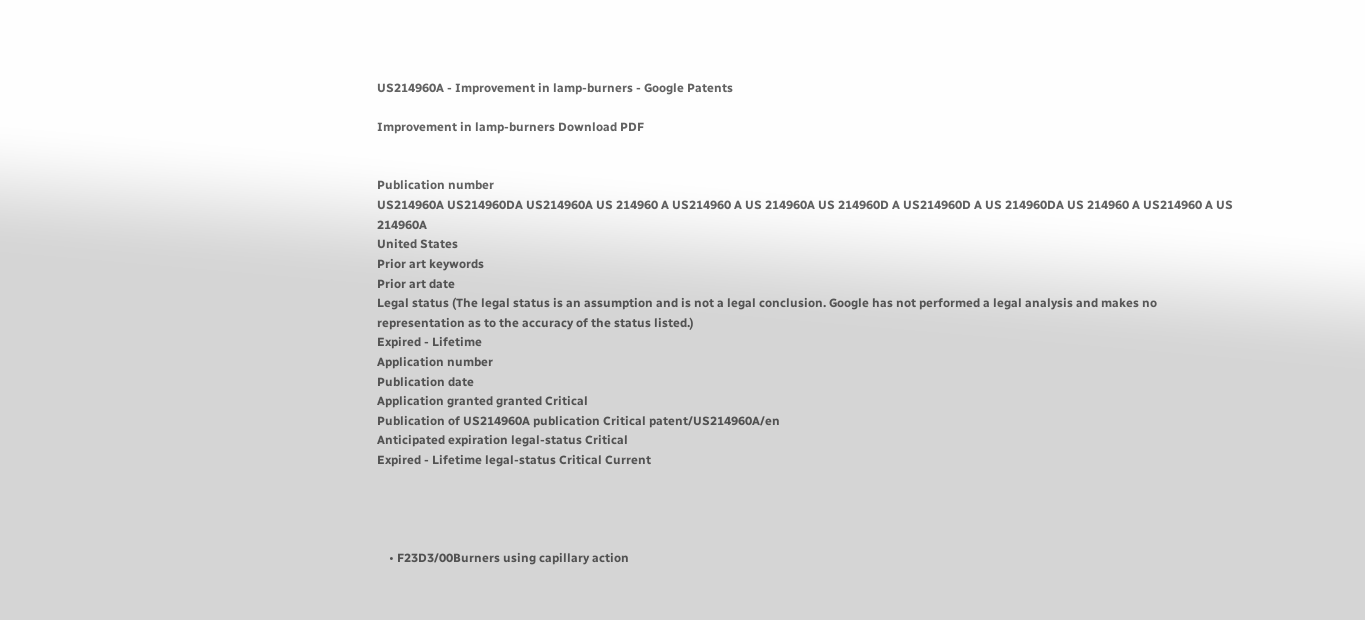US214960A - Improvement in lamp-burners - Google Patents

Improvement in lamp-burners Download PDF


Publication number
US214960A US214960DA US214960A US 214960 A US214960 A US 214960A US 214960D A US214960D A US 214960DA US 214960 A US214960 A US 214960A
United States
Prior art keywords
Prior art date
Legal status (The legal status is an assumption and is not a legal conclusion. Google has not performed a legal analysis and makes no representation as to the accuracy of the status listed.)
Expired - Lifetime
Application number
Publication date
Application granted granted Critical
Publication of US214960A publication Critical patent/US214960A/en
Anticipated expiration legal-status Critical
Expired - Lifetime legal-status Critical Current




    • F23D3/00Burners using capillary action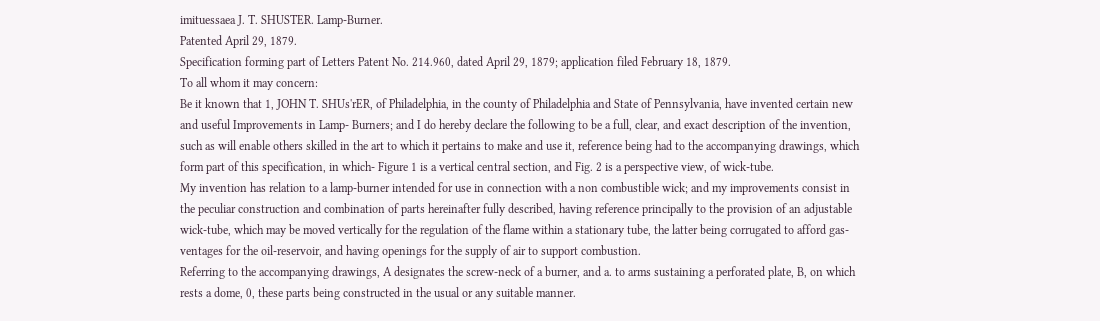imituessaea J. T. SHUSTER. Lamp-Burner.
Patented April 29, 1879.
Specification forming part of Letters Patent No. 214.960, dated April 29, 1879; application filed February 18, 1879.
To all whom it may concern:
Be it known that 1, JOHN T. SHUs'rER, of Philadelphia, in the county of Philadelphia and State of Pennsylvania, have invented certain new and useful Improvements in Lamp- Burners; and I do hereby declare the following to be a full, clear, and exact description of the invention, such as will enable others skilled in the art to which it pertains to make and use it, reference being had to the accompanying drawings, which form part of this specification, in which- Figure 1 is a vertical central section, and Fig. 2 is a perspective view, of wick-tube.
My invention has relation to a lamp-burner intended for use in connection with a non combustible wick; and my improvements consist in the peculiar construction and combination of parts hereinafter fully described, having reference principally to the provision of an adjustable wick-tube, which may be moved vertically for the regulation of the flame within a stationary tube, the latter being corrugated to afford gas-ventages for the oil-reservoir, and having openings for the supply of air to support combustion.
Referring to the accompanying drawings, A designates the screw-neck of a burner, and a. to arms sustaining a perforated plate, B, on which rests a dome, 0, these parts being constructed in the usual or any suitable manner.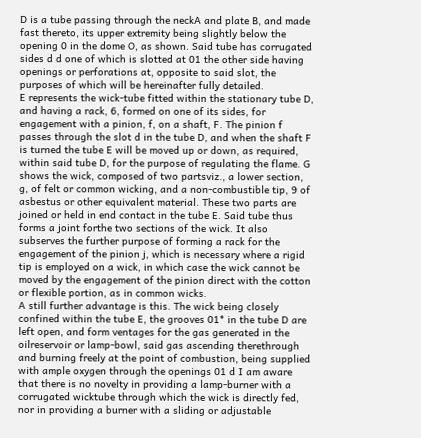D is a tube passing through the neckA and plate B, and made fast thereto, its upper extremity being slightly below the opening 0 in the dome O, as shown. Said tube has corrugated sides d d one of which is slotted at 01 the other side having openings or perforations at, opposite to said slot, the purposes of which will be hereinafter fully detailed.
E represents the wick-tube fitted within the stationary tube D, and having a rack, 6, formed on one of its sides, for engagement with a pinion, f, on a shaft, F. The pinion f passes through the slot d in the tube D, and when the shaft F is turned the tube E will be moved up or down, as required, within said tube D, for the purpose of regulating the flame. G shows the wick, composed of two partsviz., a lower section, g, of felt or common wicking, and a non-combustible tip, 9 of asbestus or other equivalent material. These two parts are joined or held in end contact in the tube E. Said tube thus forms a joint forthe two sections of the wick. It also subserves the further purpose of forming a rack for the engagement of the pinion j, which is necessary where a rigid tip is employed on a wick, in which case the wick cannot be moved by the engagement of the pinion direct with the cotton or flexible portion, as in common wicks.
A still further advantage is this. The wick being closely confined within the tube E, the grooves 01* in the tube D are left open, and form ventages for the gas generated in the oilreservoir or lamp-bowl, said gas ascending therethrough and burning freely at the point of combustion, being supplied with ample oxygen through the openings 01 d I am aware that there is no novelty in providing a lamp-burner with a corrugated wicktube through which the wick is directly fed, nor in providing a burner with a sliding or adjustable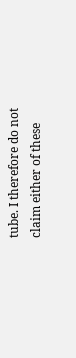tube. I therefore do not claim either of these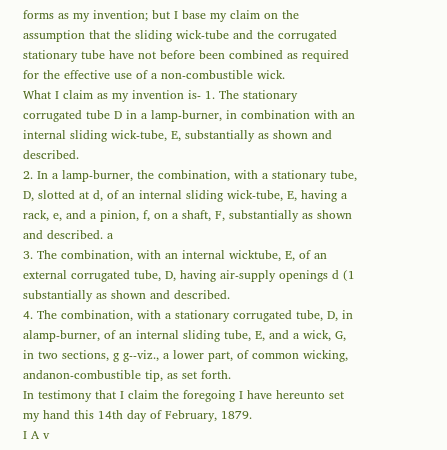forms as my invention; but I base my claim on the assumption that the sliding wick-tube and the corrugated stationary tube have not before been combined as required for the effective use of a non-combustible wick.
What I claim as my invention is- 1. The stationary corrugated tube D in a lamp-burner, in combination with an internal sliding wick-tube, E, substantially as shown and described.
2. In a lamp-burner, the combination, with a stationary tube, D, slotted at d, of an internal sliding wick-tube, E, having a rack, e, and a pinion, f, on a shaft, F, substantially as shown and described. a
3. The combination, with an internal wicktube, E, of an external corrugated tube, D, having air-supply openings d (1 substantially as shown and described.
4. The combination, with a stationary corrugated tube, D, in alamp-burner, of an internal sliding tube, E, and a wick, G, in two sections, g g--viz., a lower part, of common wicking, andanon-combustible tip, as set forth.
In testimony that I claim the foregoing I have hereunto set my hand this 14th day of February, 1879.
I A v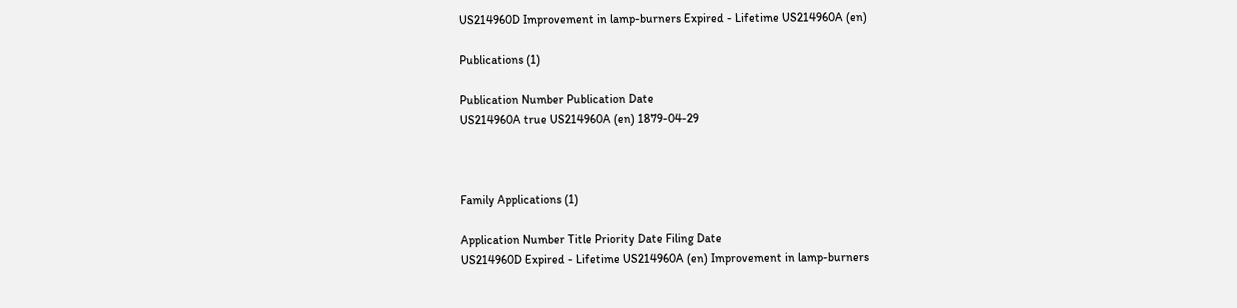US214960D Improvement in lamp-burners Expired - Lifetime US214960A (en)

Publications (1)

Publication Number Publication Date
US214960A true US214960A (en) 1879-04-29



Family Applications (1)

Application Number Title Priority Date Filing Date
US214960D Expired - Lifetime US214960A (en) Improvement in lamp-burners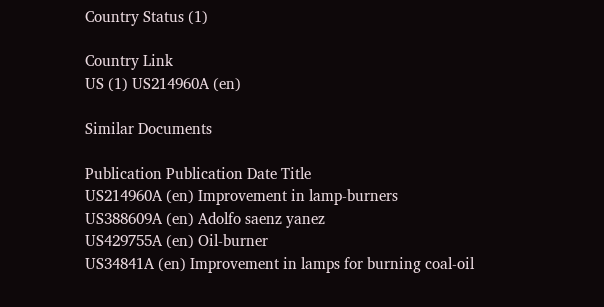Country Status (1)

Country Link
US (1) US214960A (en)

Similar Documents

Publication Publication Date Title
US214960A (en) Improvement in lamp-burners
US388609A (en) Adolfo saenz yanez
US429755A (en) Oil-burner
US34841A (en) Improvement in lamps for burning coal-oil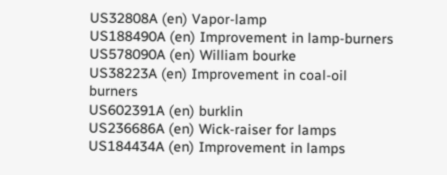US32808A (en) Vapor-lamp
US188490A (en) Improvement in lamp-burners
US578090A (en) William bourke
US38223A (en) Improvement in coal-oil burners
US602391A (en) burklin
US236686A (en) Wick-raiser for lamps
US184434A (en) Improvement in lamps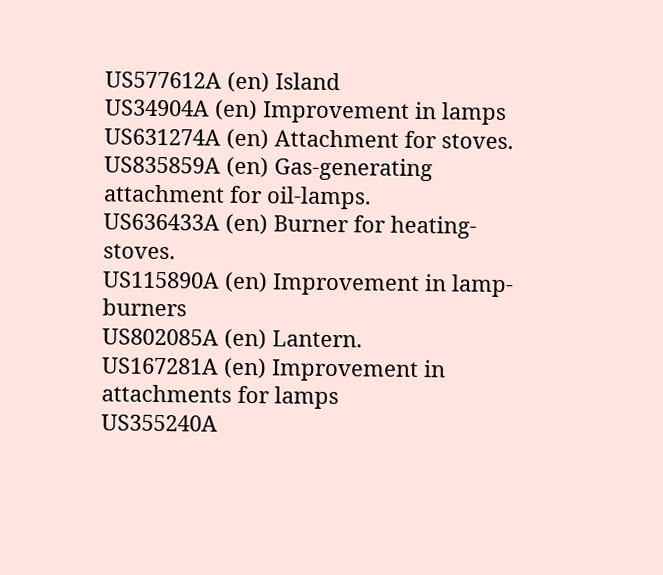US577612A (en) Island
US34904A (en) Improvement in lamps
US631274A (en) Attachment for stoves.
US835859A (en) Gas-generating attachment for oil-lamps.
US636433A (en) Burner for heating-stoves.
US115890A (en) Improvement in lamp-burners
US802085A (en) Lantern.
US167281A (en) Improvement in attachments for lamps
US355240A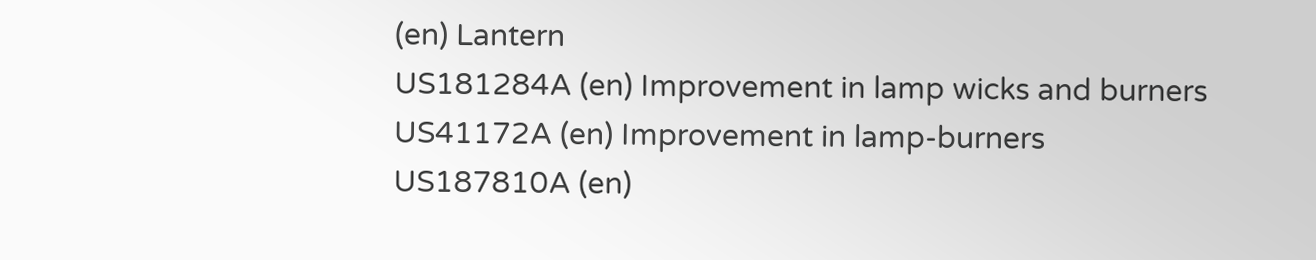(en) Lantern
US181284A (en) Improvement in lamp wicks and burners
US41172A (en) Improvement in lamp-burners
US187810A (en)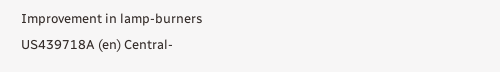Improvement in lamp-burners
US439718A (en) Central-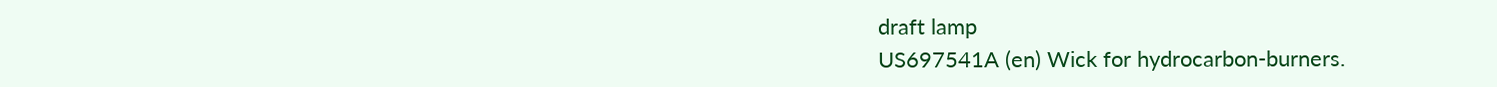draft lamp
US697541A (en) Wick for hydrocarbon-burners.